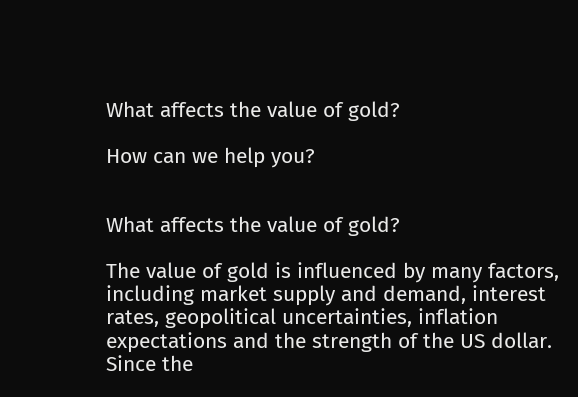What affects the value of gold?

How can we help you?


What affects the value of gold?

The value of gold is influenced by many factors, including market supply and demand, interest rates, geopolitical uncertainties, inflation expectations and the strength of the US dollar. Since the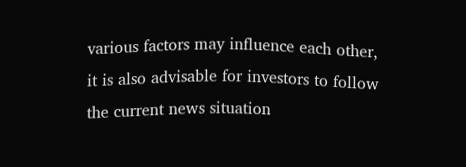various factors may influence each other, it is also advisable for investors to follow the current news situation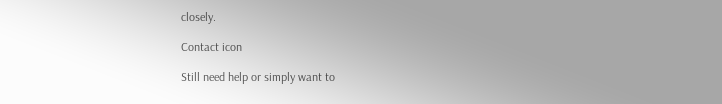closely.

Contact icon

Still need help or simply want to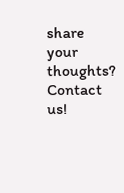share your thoughts? Contact us!